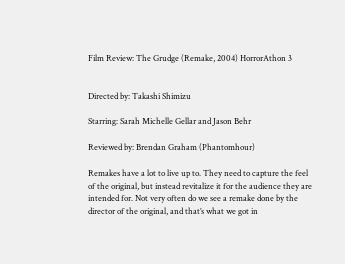Film Review: The Grudge (Remake, 2004) HorrorAthon 3


Directed by: Takashi Shimizu

Starring: Sarah Michelle Gellar and Jason Behr

Reviewed by: Brendan Graham (Phantomhour)

Remakes have a lot to live up to. They need to capture the feel of the original, but instead revitalize it for the audience they are intended for. Not very often do we see a remake done by the director of the original, and that’s what we got in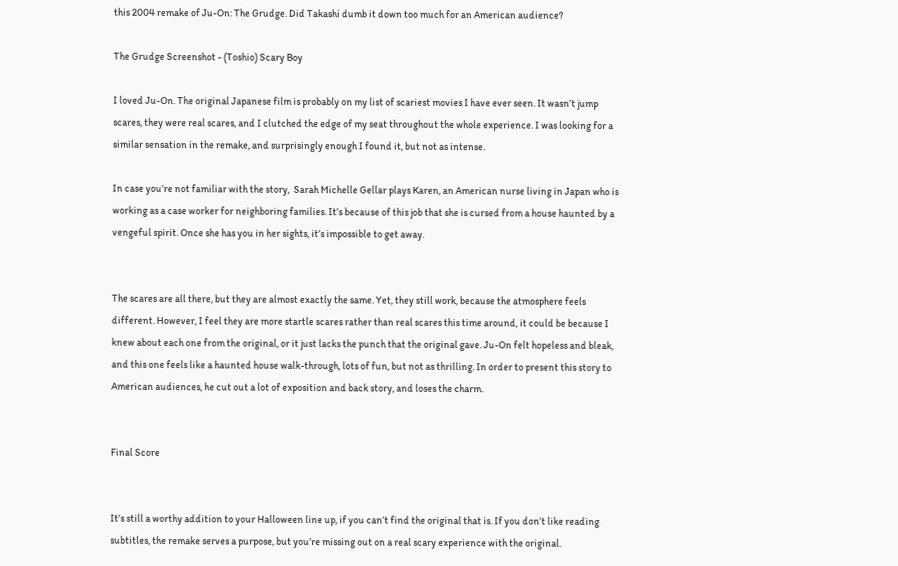this 2004 remake of Ju-On: The Grudge. Did Takashi dumb it down too much for an American audience?

The Grudge Screenshot - (Toshio) Scary Boy

I loved Ju-On. The original Japanese film is probably on my list of scariest movies I have ever seen. It wasn’t jump scares, they were real scares, and I clutched the edge of my seat throughout the whole experience. I was looking for a similar sensation in the remake, and surprisingly enough I found it, but not as intense.

In case you’re not familiar with the story,  Sarah Michelle Gellar plays Karen, an American nurse living in Japan who is working as a case worker for neighboring families. It’s because of this job that she is cursed from a house haunted by a vengeful spirit. Once she has you in her sights, it’s impossible to get away.


The scares are all there, but they are almost exactly the same. Yet, they still work, because the atmosphere feels different. However, I feel they are more startle scares rather than real scares this time around, it could be because I knew about each one from the original, or it just lacks the punch that the original gave. Ju-On felt hopeless and bleak, and this one feels like a haunted house walk-through, lots of fun, but not as thrilling. In order to present this story to American audiences, he cut out a lot of exposition and back story, and loses the charm.


Final Score


It’s still a worthy addition to your Halloween line up, if you can’t find the original that is. If you don’t like reading subtitles, the remake serves a purpose, but you’re missing out on a real scary experience with the original.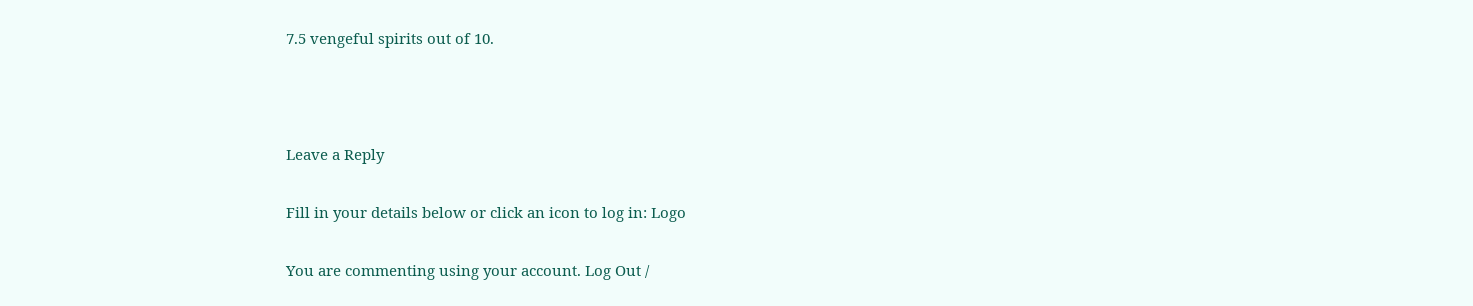7.5 vengeful spirits out of 10.



Leave a Reply

Fill in your details below or click an icon to log in: Logo

You are commenting using your account. Log Out /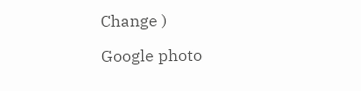Change )

Google photo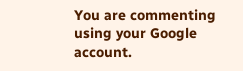You are commenting using your Google account.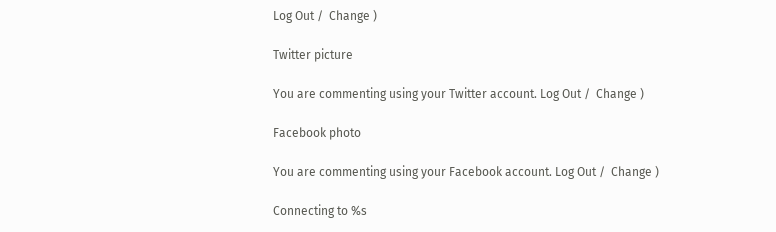Log Out /  Change )

Twitter picture

You are commenting using your Twitter account. Log Out /  Change )

Facebook photo

You are commenting using your Facebook account. Log Out /  Change )

Connecting to %s